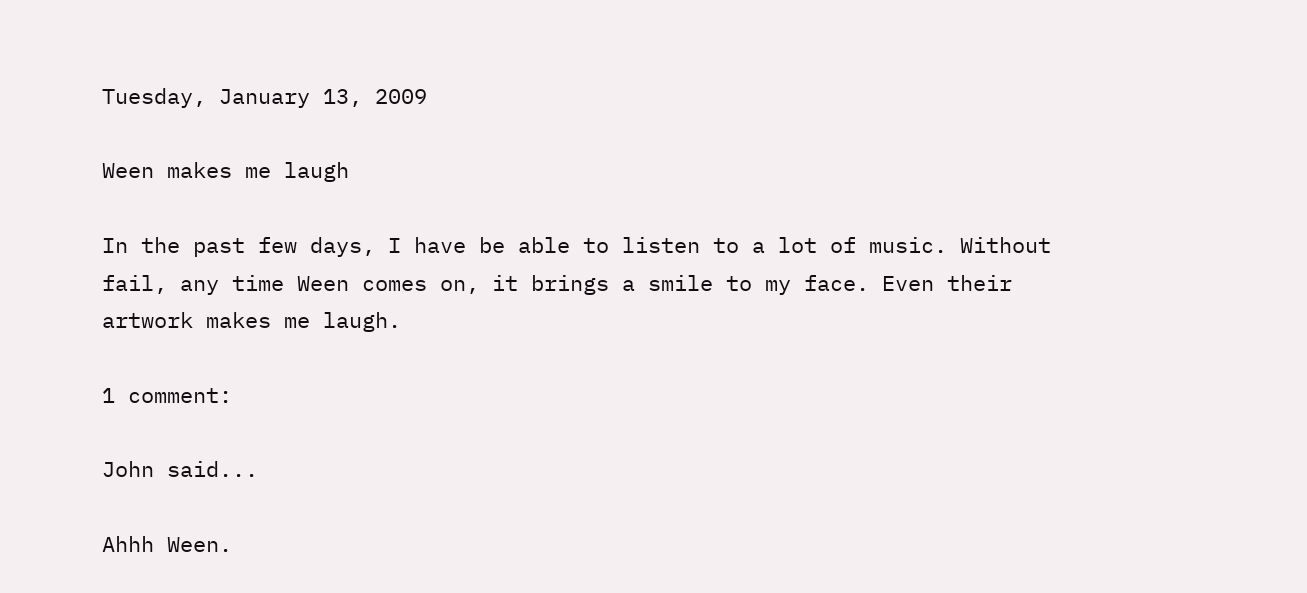Tuesday, January 13, 2009

Ween makes me laugh

In the past few days, I have be able to listen to a lot of music. Without fail, any time Ween comes on, it brings a smile to my face. Even their artwork makes me laugh.

1 comment:

John said...

Ahhh Ween.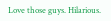Love those guys. Hilarious.